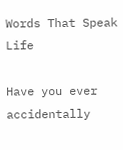Words That Speak Life

Have you ever accidentally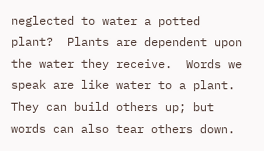neglected to water a potted plant?  Plants are dependent upon the water they receive.  Words we speak are like water to a plant.  They can build others up; but words can also tear others down.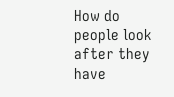How do people look after they have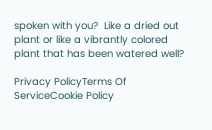spoken with you?  Like a dried out plant or like a vibrantly colored plant that has been watered well?

Privacy PolicyTerms Of ServiceCookie Policy